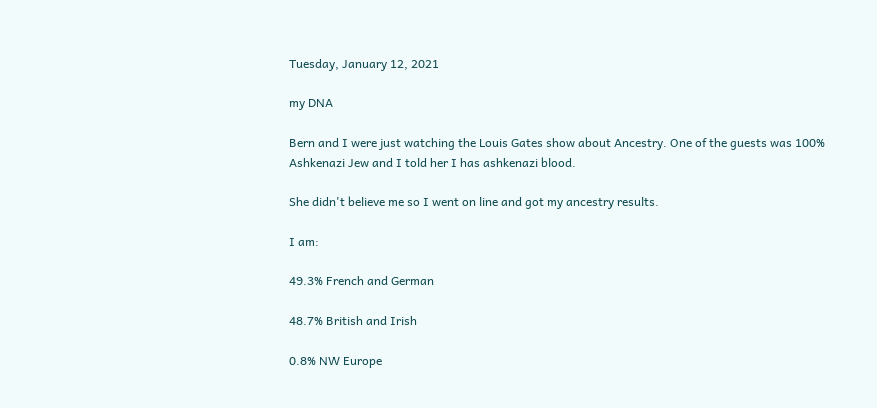Tuesday, January 12, 2021

my DNA

Bern and I were just watching the Louis Gates show about Ancestry. One of the guests was 100% Ashkenazi Jew and I told her I has ashkenazi blood.

She didn't believe me so I went on line and got my ancestry results.

I am:

49.3% French and German

48.7% British and Irish

0.8% NW Europe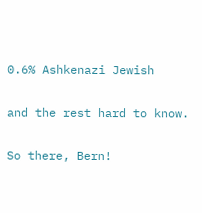0.6% Ashkenazi Jewish

and the rest hard to know.

So there, Bern!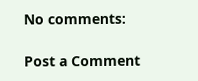No comments:

Post a Comment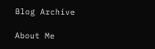Blog Archive

About Me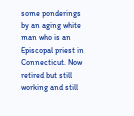some ponderings by an aging white man who is an Episcopal priest in Connecticut. Now retired but still working and still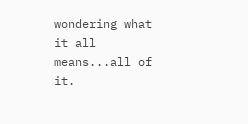wondering what it all means...all of it.